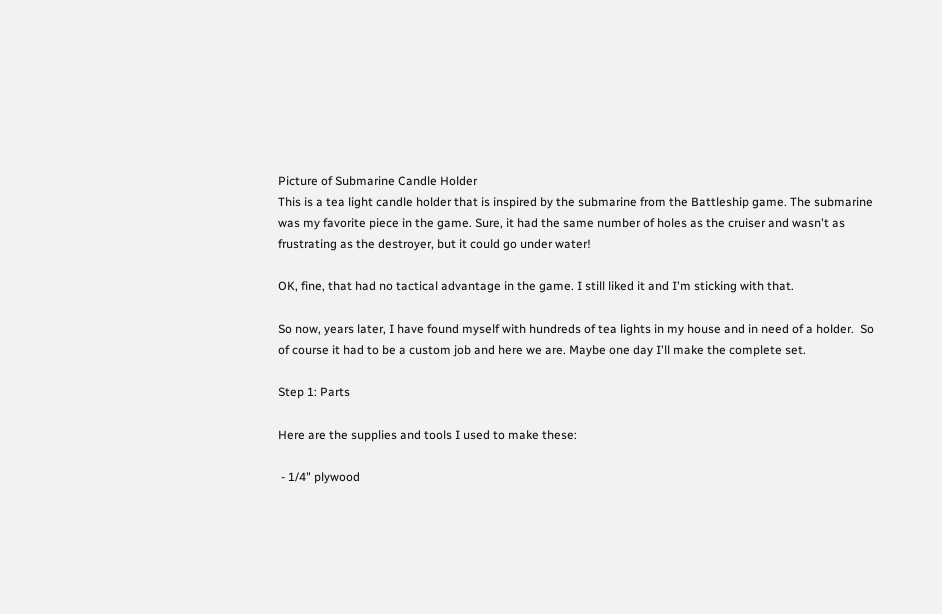Picture of Submarine Candle Holder
This is a tea light candle holder that is inspired by the submarine from the Battleship game. The submarine was my favorite piece in the game. Sure, it had the same number of holes as the cruiser and wasn't as frustrating as the destroyer, but it could go under water!

OK, fine, that had no tactical advantage in the game. I still liked it and I'm sticking with that.

So now, years later, I have found myself with hundreds of tea lights in my house and in need of a holder.  So of course it had to be a custom job and here we are. Maybe one day I'll make the complete set.

Step 1: Parts

Here are the supplies and tools I used to make these:

 - 1/4" plywood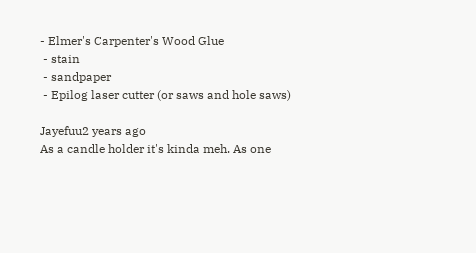- Elmer's Carpenter's Wood Glue
 - stain
 - sandpaper
 - Epilog laser cutter (or saws and hole saws)

Jayefuu2 years ago
As a candle holder it's kinda meh. As one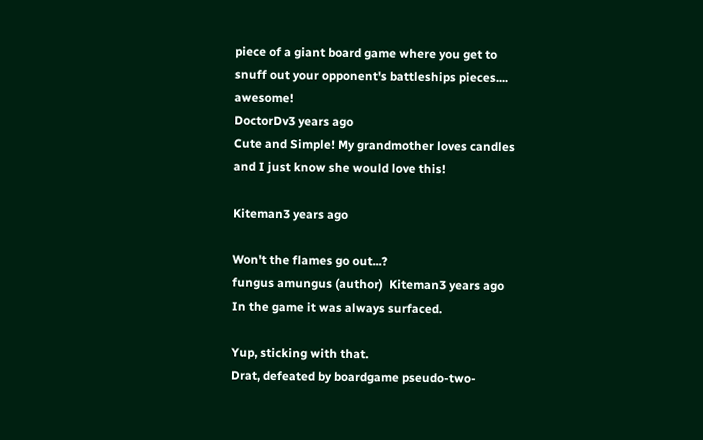piece of a giant board game where you get to snuff out your opponent's battleships pieces.... awesome!
DoctorDv3 years ago
Cute and Simple! My grandmother loves candles and I just know she would love this!

Kiteman3 years ago

Won't the flames go out...?
fungus amungus (author)  Kiteman3 years ago
In the game it was always surfaced.

Yup, sticking with that.
Drat, defeated by boardgame pseudo-two-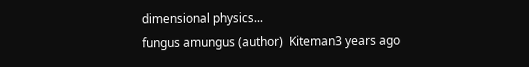dimensional physics...
fungus amungus (author)  Kiteman3 years ago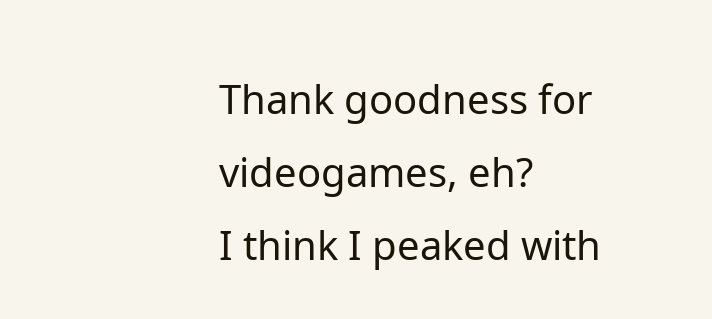Thank goodness for videogames, eh?
I think I peaked with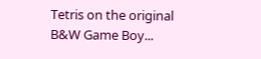Tetris on the original B&W Game Boy...